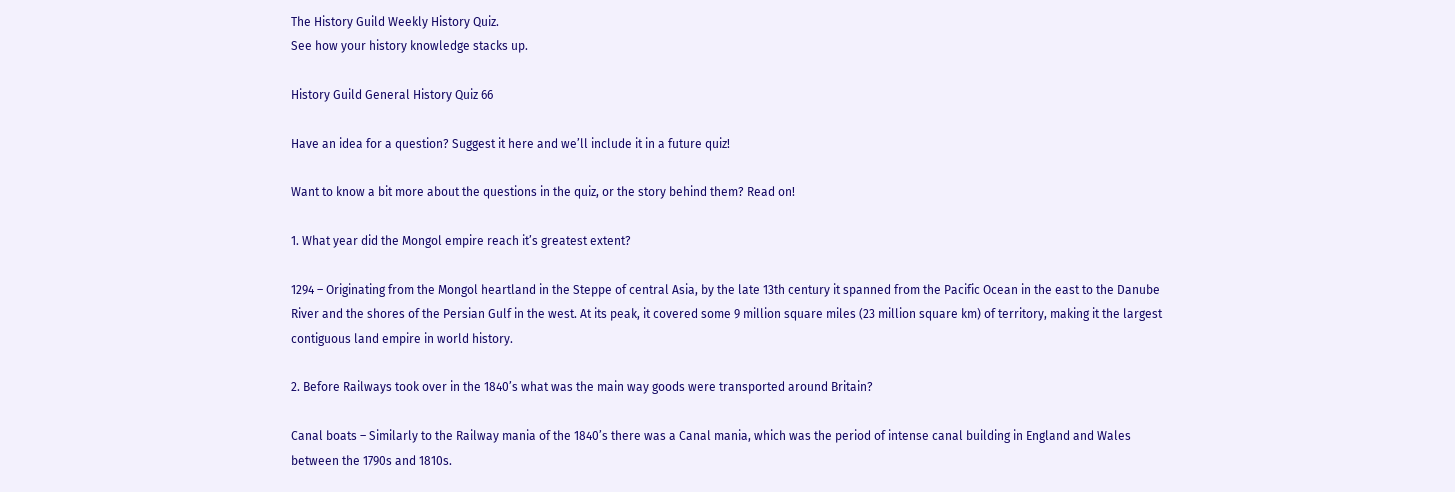The History Guild Weekly History Quiz.
See how your history knowledge stacks up.

History Guild General History Quiz 66

Have an idea for a question? Suggest it here and we’ll include it in a future quiz!

Want to know a bit more about the questions in the quiz, or the story behind them? Read on!

1. What year did the Mongol empire reach it’s greatest extent?

1294 – Originating from the Mongol heartland in the Steppe of central Asia, by the late 13th century it spanned from the Pacific Ocean in the east to the Danube River and the shores of the Persian Gulf in the west. At its peak, it covered some 9 million square miles (23 million square km) of territory, making it the largest contiguous land empire in world history.

2. Before Railways took over in the 1840’s what was the main way goods were transported around Britain?

Canal boats – Similarly to the Railway mania of the 1840’s there was a Canal mania, which was the period of intense canal building in England and Wales between the 1790s and 1810s.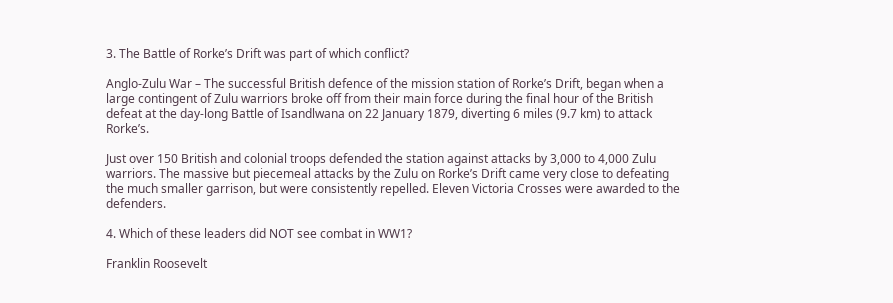3. The Battle of Rorke’s Drift was part of which conflict?

Anglo-Zulu War – The successful British defence of the mission station of Rorke’s Drift, began when a large contingent of Zulu warriors broke off from their main force during the final hour of the British defeat at the day-long Battle of Isandlwana on 22 January 1879, diverting 6 miles (9.7 km) to attack Rorke’s.

Just over 150 British and colonial troops defended the station against attacks by 3,000 to 4,000 Zulu warriors. The massive but piecemeal attacks by the Zulu on Rorke’s Drift came very close to defeating the much smaller garrison, but were consistently repelled. Eleven Victoria Crosses were awarded to the defenders.

4. Which of these leaders did NOT see combat in WW1?

Franklin Roosevelt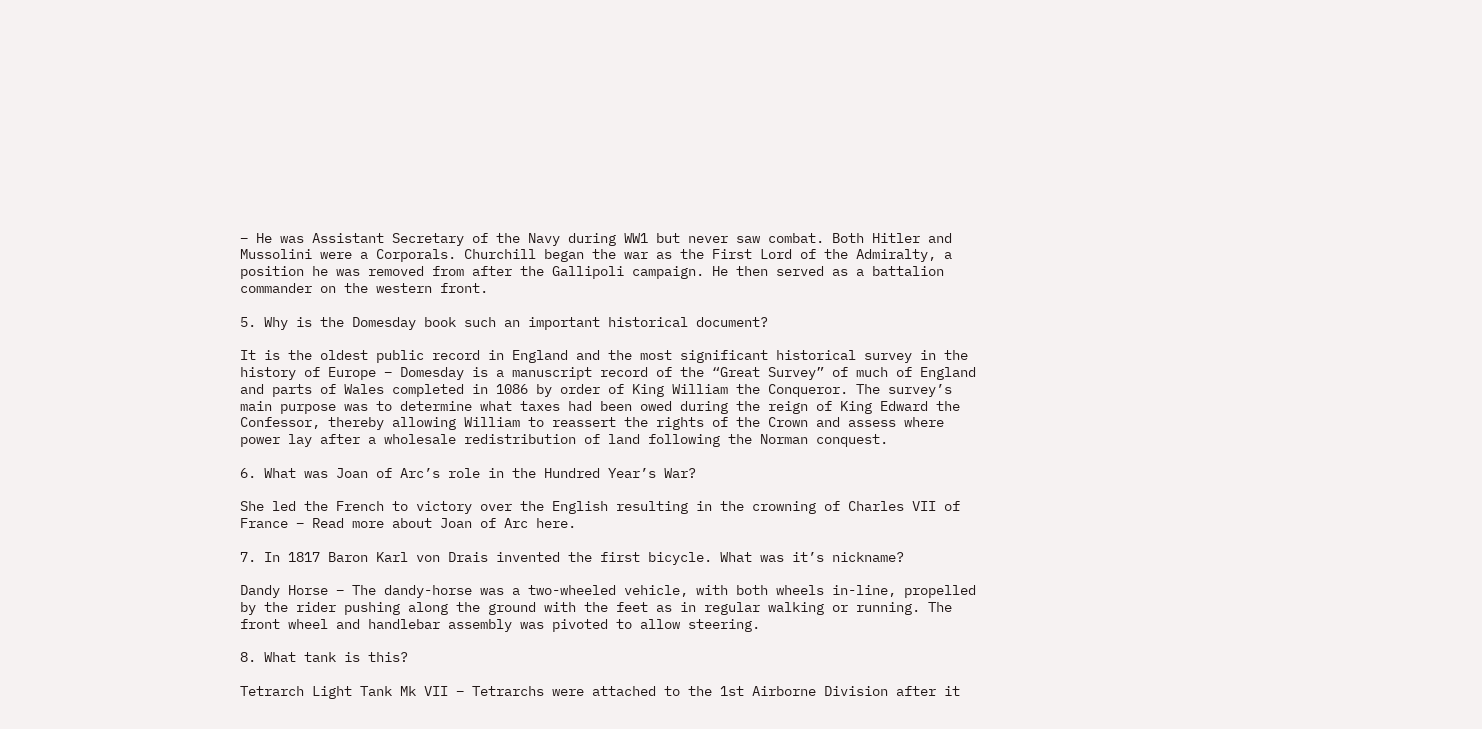– He was Assistant Secretary of the Navy during WW1 but never saw combat. Both Hitler and Mussolini were a Corporals. Churchill began the war as the First Lord of the Admiralty, a position he was removed from after the Gallipoli campaign. He then served as a battalion commander on the western front.

5. Why is the Domesday book such an important historical document?

It is the oldest public record in England and the most significant historical survey in the history of Europe – Domesday is a manuscript record of the “Great Survey” of much of England and parts of Wales completed in 1086 by order of King William the Conqueror. The survey’s main purpose was to determine what taxes had been owed during the reign of King Edward the Confessor, thereby allowing William to reassert the rights of the Crown and assess where power lay after a wholesale redistribution of land following the Norman conquest.

6. What was Joan of Arc’s role in the Hundred Year’s War?

She led the French to victory over the English resulting in the crowning of Charles VII of France – Read more about Joan of Arc here.

7. In 1817 Baron Karl von Drais invented the first bicycle. What was it’s nickname?

Dandy Horse – The dandy-horse was a two-wheeled vehicle, with both wheels in-line, propelled by the rider pushing along the ground with the feet as in regular walking or running. The front wheel and handlebar assembly was pivoted to allow steering.

8. What tank is this?

Tetrarch Light Tank Mk VII – Tetrarchs were attached to the 1st Airborne Division after it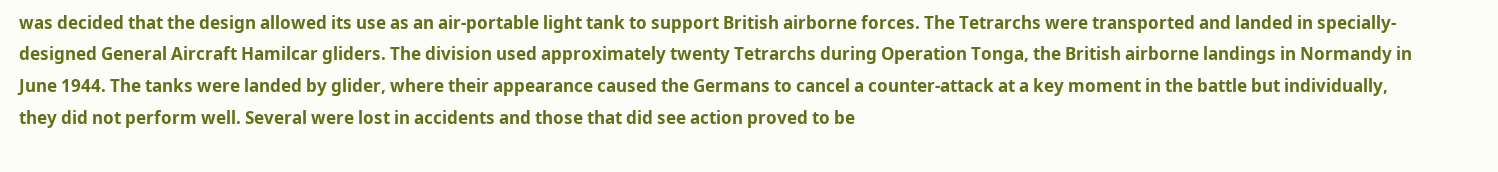was decided that the design allowed its use as an air-portable light tank to support British airborne forces. The Tetrarchs were transported and landed in specially-designed General Aircraft Hamilcar gliders. The division used approximately twenty Tetrarchs during Operation Tonga, the British airborne landings in Normandy in June 1944. The tanks were landed by glider, where their appearance caused the Germans to cancel a counter-attack at a key moment in the battle but individually, they did not perform well. Several were lost in accidents and those that did see action proved to be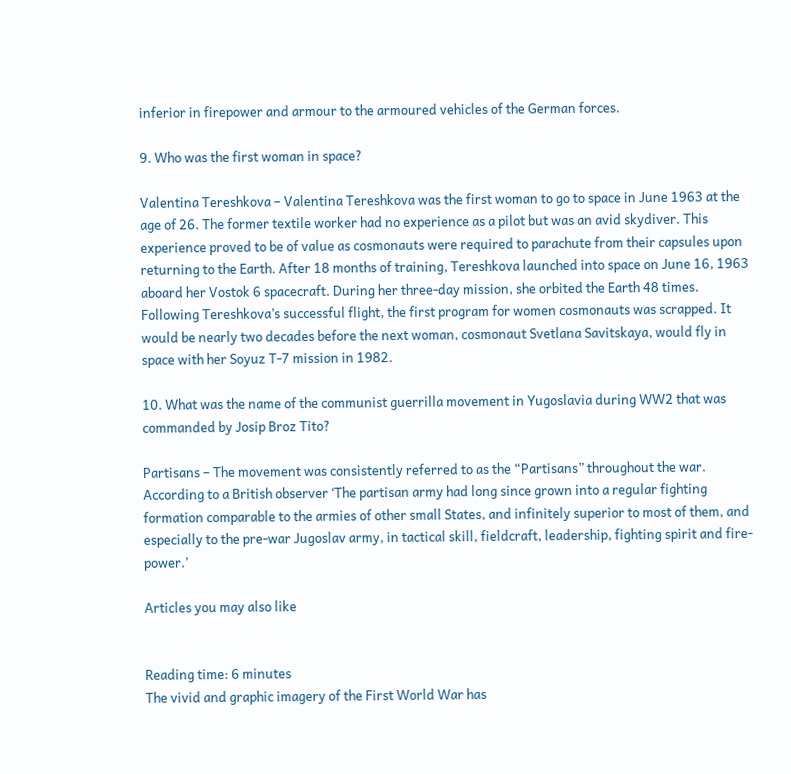inferior in firepower and armour to the armoured vehicles of the German forces.

9. Who was the first woman in space?

Valentina Tereshkova – Valentina Tereshkova was the first woman to go to space in June 1963 at the age of 26. The former textile worker had no experience as a pilot but was an avid skydiver. This experience proved to be of value as cosmonauts were required to parachute from their capsules upon returning to the Earth. After 18 months of training, Tereshkova launched into space on June 16, 1963 aboard her Vostok 6 spacecraft. During her three-day mission, she orbited the Earth 48 times. Following Tereshkova’s successful flight, the first program for women cosmonauts was scrapped. It would be nearly two decades before the next woman, cosmonaut Svetlana Savitskaya, would fly in space with her Soyuz T-7 mission in 1982.

10. What was the name of the communist guerrilla movement in Yugoslavia during WW2 that was commanded by Josip Broz Tito?

Partisans – The movement was consistently referred to as the “Partisans” throughout the war. According to a British observer ‘The partisan army had long since grown into a regular fighting formation comparable to the armies of other small States, and infinitely superior to most of them, and especially to the pre-war Jugoslav army, in tactical skill, fieldcraft, leadership, fighting spirit and fire-power.’

Articles you may also like


Reading time: 6 minutes
The vivid and graphic imagery of the First World War has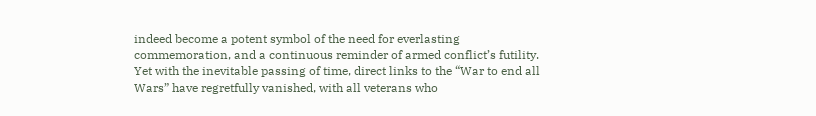indeed become a potent symbol of the need for everlasting commemoration, and a continuous reminder of armed conflict’s futility. Yet with the inevitable passing of time, direct links to the “War to end all Wars” have regretfully vanished, with all veterans who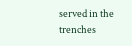served in the trenches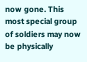now gone. This most special group of soldiers may now be physically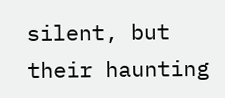silent, but their haunting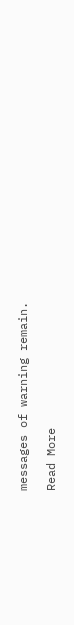messages of warning remain.

Read More